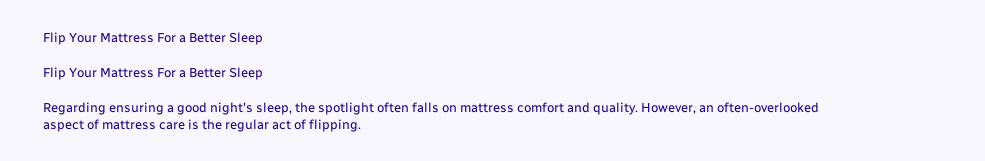Flip Your Mattress For a Better Sleep

Flip Your Mattress For a Better Sleep

Regarding ensuring a good night's sleep, the spotlight often falls on mattress comfort and quality. However, an often-overlooked aspect of mattress care is the regular act of flipping.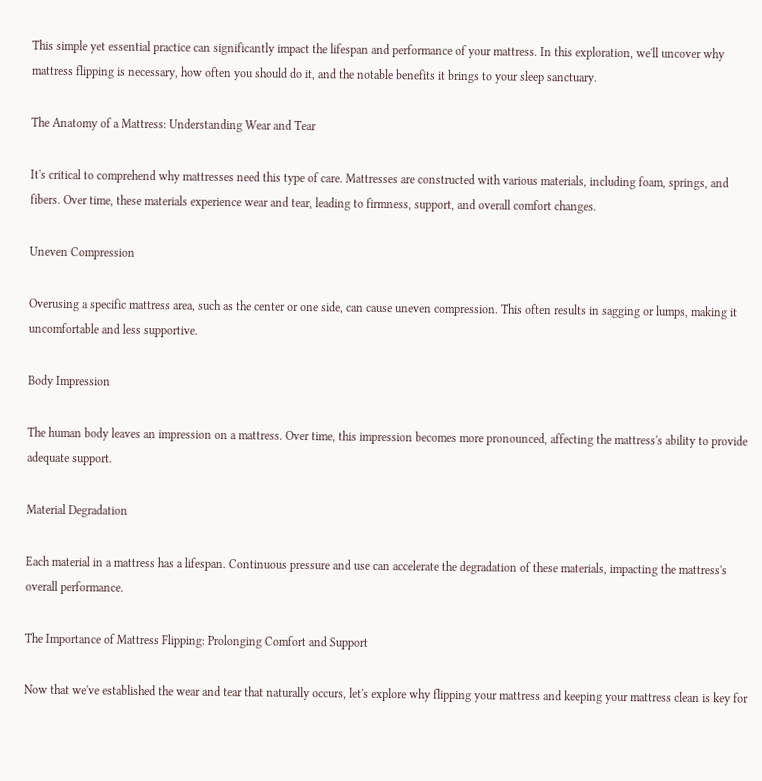This simple yet essential practice can significantly impact the lifespan and performance of your mattress. In this exploration, we'll uncover why mattress flipping is necessary, how often you should do it, and the notable benefits it brings to your sleep sanctuary.

The Anatomy of a Mattress: Understanding Wear and Tear

It's critical to comprehend why mattresses need this type of care. Mattresses are constructed with various materials, including foam, springs, and fibers. Over time, these materials experience wear and tear, leading to firmness, support, and overall comfort changes.

Uneven Compression

Overusing a specific mattress area, such as the center or one side, can cause uneven compression. This often results in sagging or lumps, making it uncomfortable and less supportive.

Body Impression

The human body leaves an impression on a mattress. Over time, this impression becomes more pronounced, affecting the mattress's ability to provide adequate support.

Material Degradation

Each material in a mattress has a lifespan. Continuous pressure and use can accelerate the degradation of these materials, impacting the mattress's overall performance.

The Importance of Mattress Flipping: Prolonging Comfort and Support

Now that we've established the wear and tear that naturally occurs, let's explore why flipping your mattress and keeping your mattress clean is key for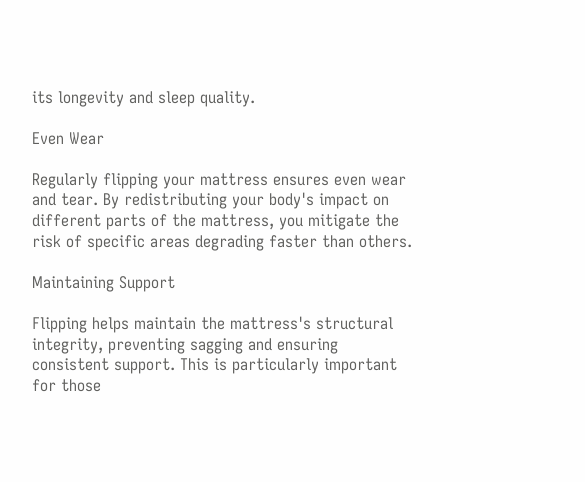its longevity and sleep quality.

Even Wear

Regularly flipping your mattress ensures even wear and tear. By redistributing your body's impact on different parts of the mattress, you mitigate the risk of specific areas degrading faster than others.

Maintaining Support

Flipping helps maintain the mattress's structural integrity, preventing sagging and ensuring consistent support. This is particularly important for those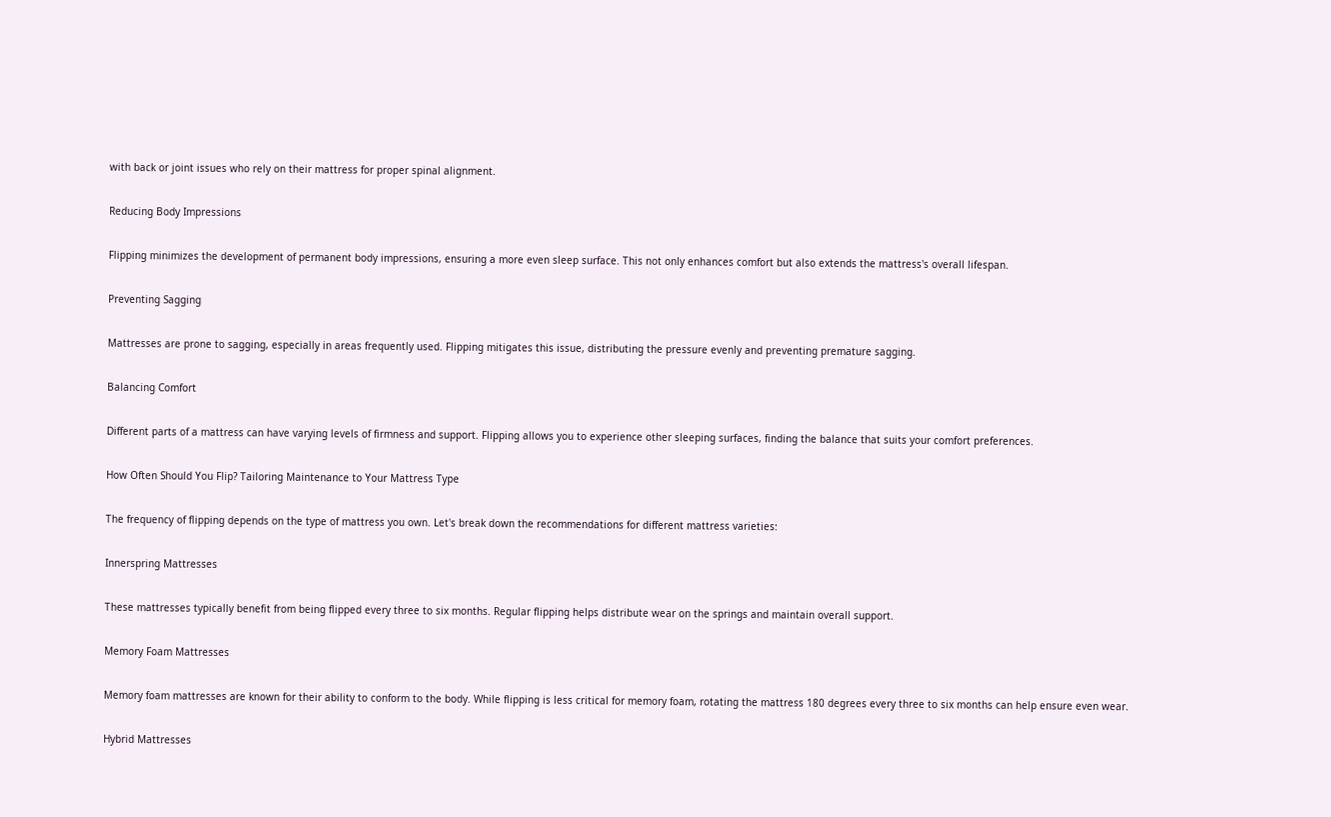with back or joint issues who rely on their mattress for proper spinal alignment.

Reducing Body Impressions

Flipping minimizes the development of permanent body impressions, ensuring a more even sleep surface. This not only enhances comfort but also extends the mattress's overall lifespan.

Preventing Sagging

Mattresses are prone to sagging, especially in areas frequently used. Flipping mitigates this issue, distributing the pressure evenly and preventing premature sagging.

Balancing Comfort

Different parts of a mattress can have varying levels of firmness and support. Flipping allows you to experience other sleeping surfaces, finding the balance that suits your comfort preferences.

How Often Should You Flip? Tailoring Maintenance to Your Mattress Type

The frequency of flipping depends on the type of mattress you own. Let's break down the recommendations for different mattress varieties:

Innerspring Mattresses

These mattresses typically benefit from being flipped every three to six months. Regular flipping helps distribute wear on the springs and maintain overall support.

Memory Foam Mattresses

Memory foam mattresses are known for their ability to conform to the body. While flipping is less critical for memory foam, rotating the mattress 180 degrees every three to six months can help ensure even wear.

Hybrid Mattresses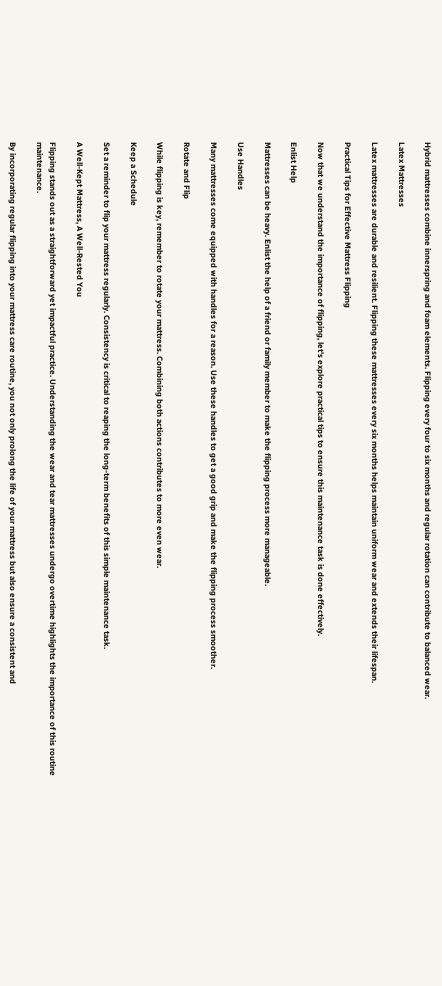Hybrid mattresses combine innerspring and foam elements. Flipping every four to six months and regular rotation can contribute to balanced wear.

Latex Mattresses

Latex mattresses are durable and resilient. Flipping these mattresses every six months helps maintain uniform wear and extends their lifespan.

Practical Tips for Effective Mattress Flipping

Now that we understand the importance of flipping, let's explore practical tips to ensure this maintenance task is done effectively.

Enlist Help

Mattresses can be heavy. Enlist the help of a friend or family member to make the flipping process more manageable.

Use Handles

Many mattresses come equipped with handles for a reason. Use these handles to get a good grip and make the flipping process smoother.

Rotate and Flip

While flipping is key, remember to rotate your mattress. Combining both actions contributes to more even wear.

Keep a Schedule

Set a reminder to flip your mattress regularly. Consistency is critical to reaping the long-term benefits of this simple maintenance task.

A Well-Kept Mattress, A Well-Rested You

Flipping stands out as a straightforward yet impactful practice. Understanding the wear and tear mattresses undergo overtime highlights the importance of this routine maintenance.

By incorporating regular flipping into your mattress care routine, you not only prolong the life of your mattress but also ensure a consistent and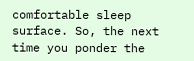comfortable sleep surface. So, the next time you ponder the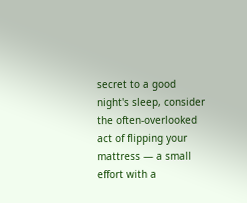secret to a good night's sleep, consider the often-overlooked act of flipping your mattress — a small effort with a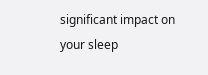significant impact on your sleep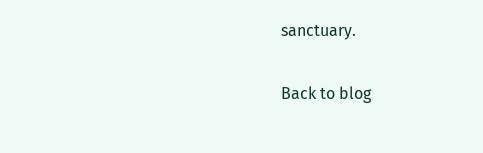sanctuary.

Back to blog